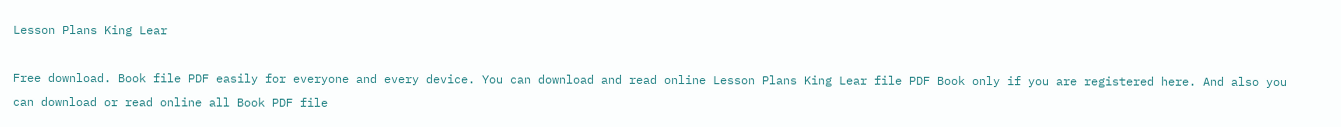Lesson Plans King Lear

Free download. Book file PDF easily for everyone and every device. You can download and read online Lesson Plans King Lear file PDF Book only if you are registered here. And also you can download or read online all Book PDF file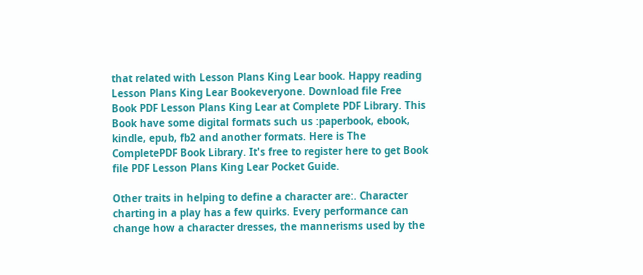that related with Lesson Plans King Lear book. Happy reading Lesson Plans King Lear Bookeveryone. Download file Free Book PDF Lesson Plans King Lear at Complete PDF Library. This Book have some digital formats such us :paperbook, ebook, kindle, epub, fb2 and another formats. Here is The CompletePDF Book Library. It's free to register here to get Book file PDF Lesson Plans King Lear Pocket Guide.

Other traits in helping to define a character are:. Character charting in a play has a few quirks. Every performance can change how a character dresses, the mannerisms used by the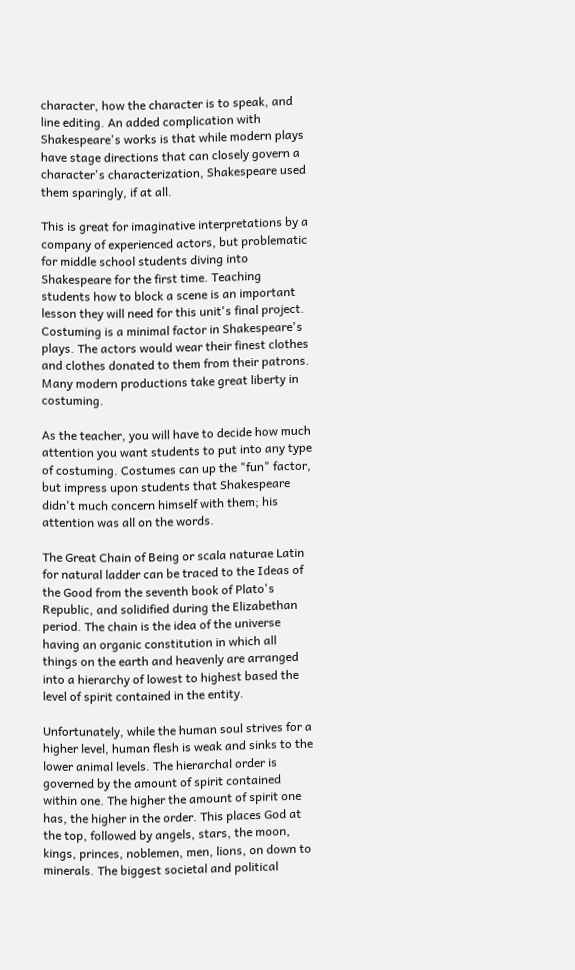character, how the character is to speak, and line editing. An added complication with Shakespeare's works is that while modern plays have stage directions that can closely govern a character's characterization, Shakespeare used them sparingly, if at all.

This is great for imaginative interpretations by a company of experienced actors, but problematic for middle school students diving into Shakespeare for the first time. Teaching students how to block a scene is an important lesson they will need for this unit's final project. Costuming is a minimal factor in Shakespeare's plays. The actors would wear their finest clothes and clothes donated to them from their patrons. Many modern productions take great liberty in costuming.

As the teacher, you will have to decide how much attention you want students to put into any type of costuming. Costumes can up the "fun" factor, but impress upon students that Shakespeare didn't much concern himself with them; his attention was all on the words.

The Great Chain of Being or scala naturae Latin for natural ladder can be traced to the Ideas of the Good from the seventh book of Plato's Republic, and solidified during the Elizabethan period. The chain is the idea of the universe having an organic constitution in which all things on the earth and heavenly are arranged into a hierarchy of lowest to highest based the level of spirit contained in the entity.

Unfortunately, while the human soul strives for a higher level, human flesh is weak and sinks to the lower animal levels. The hierarchal order is governed by the amount of spirit contained within one. The higher the amount of spirit one has, the higher in the order. This places God at the top, followed by angels, stars, the moon, kings, princes, noblemen, men, lions, on down to minerals. The biggest societal and political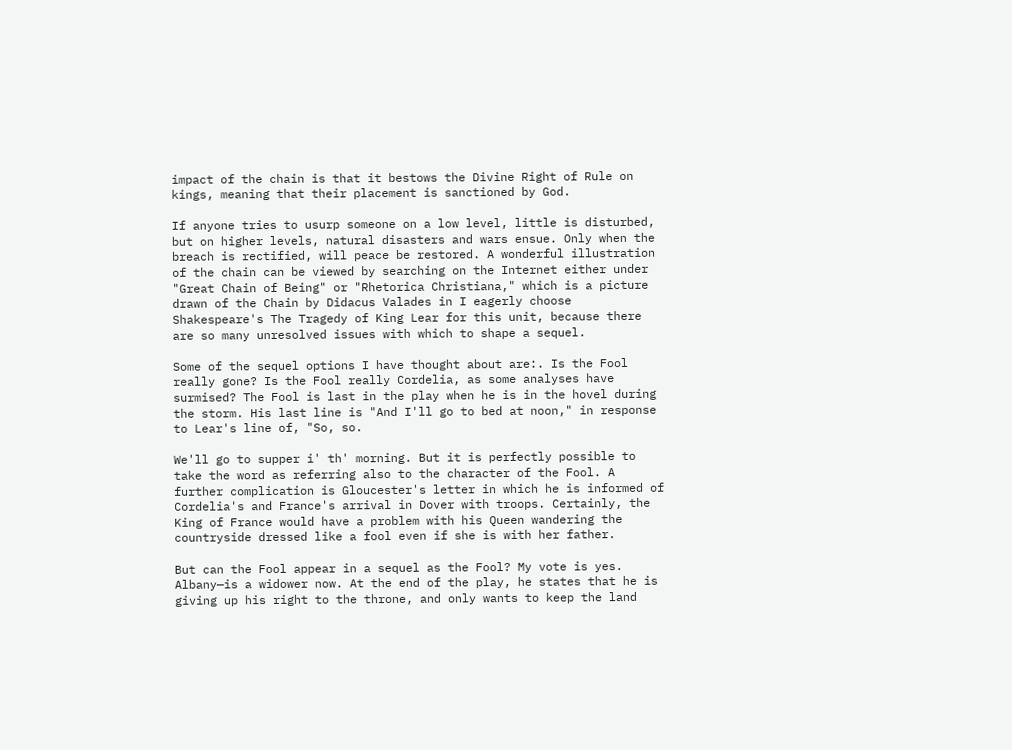impact of the chain is that it bestows the Divine Right of Rule on kings, meaning that their placement is sanctioned by God.

If anyone tries to usurp someone on a low level, little is disturbed, but on higher levels, natural disasters and wars ensue. Only when the breach is rectified, will peace be restored. A wonderful illustration of the chain can be viewed by searching on the Internet either under "Great Chain of Being" or "Rhetorica Christiana," which is a picture drawn of the Chain by Didacus Valades in I eagerly choose Shakespeare's The Tragedy of King Lear for this unit, because there are so many unresolved issues with which to shape a sequel.

Some of the sequel options I have thought about are:. Is the Fool really gone? Is the Fool really Cordelia, as some analyses have surmised? The Fool is last in the play when he is in the hovel during the storm. His last line is "And I'll go to bed at noon," in response to Lear's line of, "So, so.

We'll go to supper i' th' morning. But it is perfectly possible to take the word as referring also to the character of the Fool. A further complication is Gloucester's letter in which he is informed of Cordelia's and France's arrival in Dover with troops. Certainly, the King of France would have a problem with his Queen wandering the countryside dressed like a fool even if she is with her father.

But can the Fool appear in a sequel as the Fool? My vote is yes. Albany—is a widower now. At the end of the play, he states that he is giving up his right to the throne, and only wants to keep the land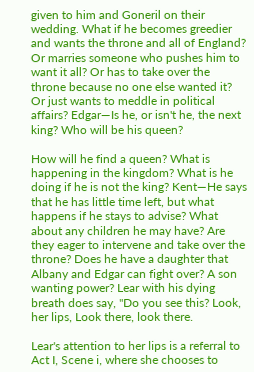given to him and Goneril on their wedding. What if he becomes greedier and wants the throne and all of England? Or marries someone who pushes him to want it all? Or has to take over the throne because no one else wanted it? Or just wants to meddle in political affairs? Edgar—Is he, or isn't he, the next king? Who will be his queen?

How will he find a queen? What is happening in the kingdom? What is he doing if he is not the king? Kent—He says that he has little time left, but what happens if he stays to advise? What about any children he may have? Are they eager to intervene and take over the throne? Does he have a daughter that Albany and Edgar can fight over? A son wanting power? Lear with his dying breath does say, "Do you see this? Look, her lips, Look there, look there.

Lear's attention to her lips is a referral to Act I, Scene i, where she chooses to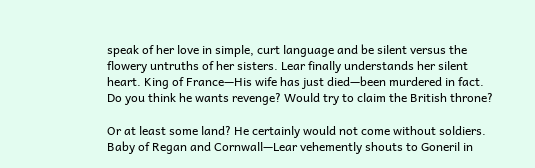speak of her love in simple, curt language and be silent versus the flowery untruths of her sisters. Lear finally understands her silent heart. King of France—His wife has just died—been murdered in fact. Do you think he wants revenge? Would try to claim the British throne?

Or at least some land? He certainly would not come without soldiers. Baby of Regan and Cornwall—Lear vehemently shouts to Goneril in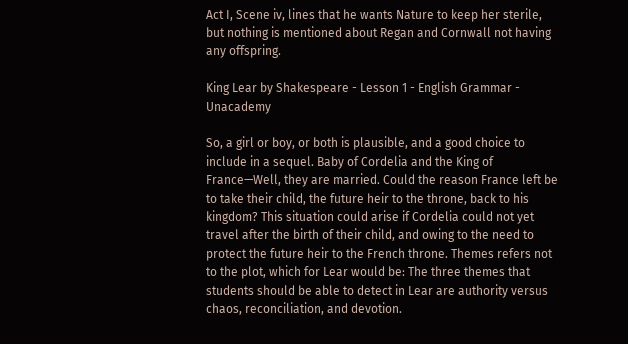Act I, Scene iv, lines that he wants Nature to keep her sterile, but nothing is mentioned about Regan and Cornwall not having any offspring.

King Lear by Shakespeare - Lesson 1 - English Grammar - Unacademy

So, a girl or boy, or both is plausible, and a good choice to include in a sequel. Baby of Cordelia and the King of France—Well, they are married. Could the reason France left be to take their child, the future heir to the throne, back to his kingdom? This situation could arise if Cordelia could not yet travel after the birth of their child, and owing to the need to protect the future heir to the French throne. Themes refers not to the plot, which for Lear would be: The three themes that students should be able to detect in Lear are authority versus chaos, reconciliation, and devotion.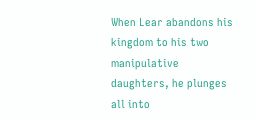When Lear abandons his kingdom to his two manipulative daughters, he plunges all into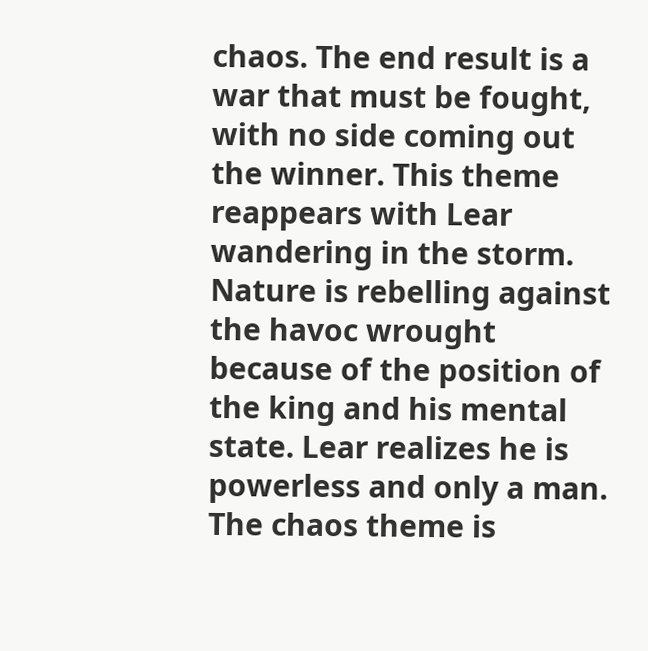chaos. The end result is a war that must be fought, with no side coming out the winner. This theme reappears with Lear wandering in the storm. Nature is rebelling against the havoc wrought because of the position of the king and his mental state. Lear realizes he is powerless and only a man. The chaos theme is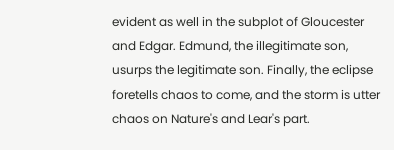evident as well in the subplot of Gloucester and Edgar. Edmund, the illegitimate son, usurps the legitimate son. Finally, the eclipse foretells chaos to come, and the storm is utter chaos on Nature's and Lear's part.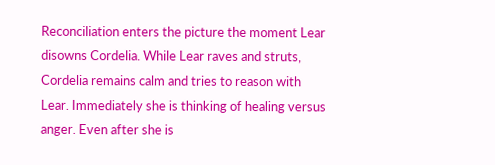Reconciliation enters the picture the moment Lear disowns Cordelia. While Lear raves and struts, Cordelia remains calm and tries to reason with Lear. Immediately she is thinking of healing versus anger. Even after she is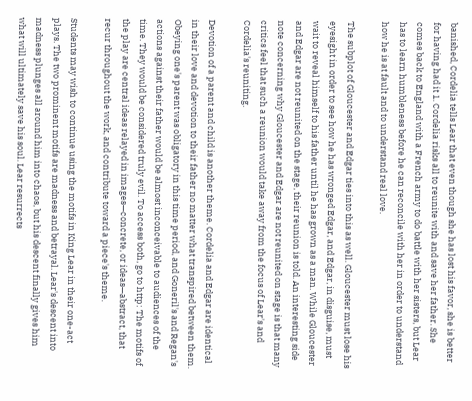banished, Cordelia tells Lear that even though she has lost his favor, she is better for having had it 1. Cordelia risks all to reunite with and save her father. She comes back to England with a French army to do battle with her sisters, but Lear has to learn humbleness before he can reconcile with her in order to understand how he is at fault and to understand real love.

The subplot of Gloucester and Edgar ties into this as well. Gloucester must lose his eyesight in order to see how he has wronged Edgar, and Edgar, in disguise, must wait to reveal himself to his father until he has grown as a man. While Gloucester and Edgar are not reunited on the stage, their reunion is told. An interesting side note concerning why Gloucester and Edgar are not reunited on stage is that many critics feel that such a reunion would take away from the focus of Lear's and Cordelia's reuniting.

Devotion of a parent and child is another theme. Cordelia and Edgar are identical in their love and devotion to their father no matter what transpired between them. Obeying one's parent was obligatory in this time period, and Goneril's and Regan's actions against their father would be almost inconceivable to audiences of the time. They would be considered truly evil. To access both, go to http: The motifs of the play are central ideas relayed in images—concrete, or ideas—abstract, that recur throughout the work, and contribute toward a piece's theme.

Students may wish to continue using the motifs in King Lear in their one-act plays. The two prominent motifs are madness and betrayal. Lear's descent into madness plunges all around him into chaos, but his descent finally gives him what will ultimately save his soul. Lear resurrects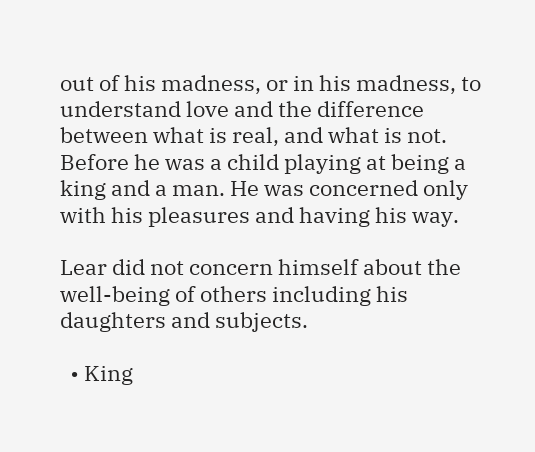out of his madness, or in his madness, to understand love and the difference between what is real, and what is not. Before he was a child playing at being a king and a man. He was concerned only with his pleasures and having his way.

Lear did not concern himself about the well-being of others including his daughters and subjects.

  • King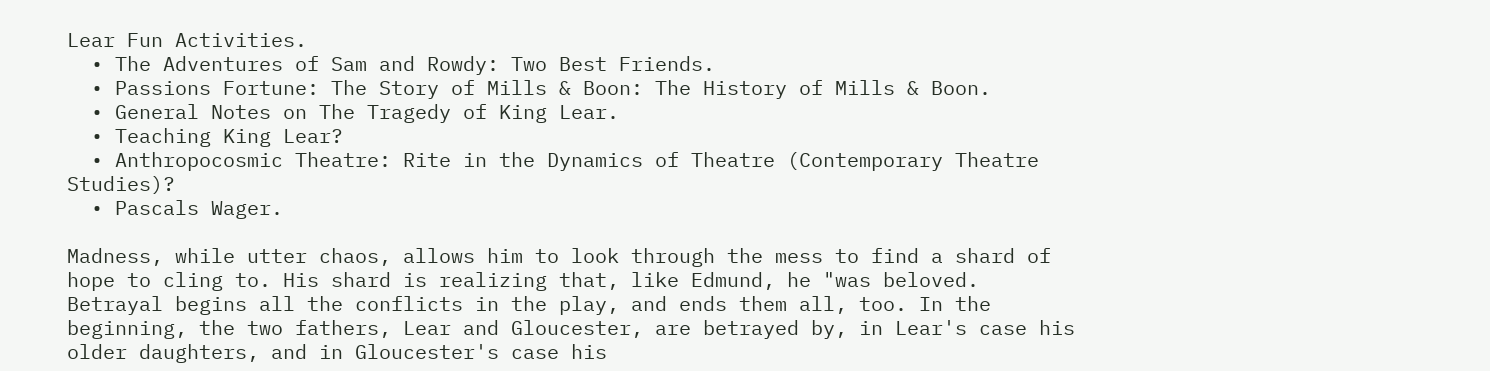Lear Fun Activities.
  • The Adventures of Sam and Rowdy: Two Best Friends.
  • Passions Fortune: The Story of Mills & Boon: The History of Mills & Boon.
  • General Notes on The Tragedy of King Lear.
  • Teaching King Lear?
  • Anthropocosmic Theatre: Rite in the Dynamics of Theatre (Contemporary Theatre Studies)?
  • Pascals Wager.

Madness, while utter chaos, allows him to look through the mess to find a shard of hope to cling to. His shard is realizing that, like Edmund, he "was beloved. Betrayal begins all the conflicts in the play, and ends them all, too. In the beginning, the two fathers, Lear and Gloucester, are betrayed by, in Lear's case his older daughters, and in Gloucester's case his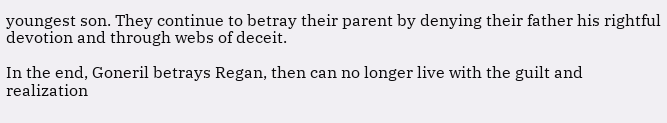youngest son. They continue to betray their parent by denying their father his rightful devotion and through webs of deceit.

In the end, Goneril betrays Regan, then can no longer live with the guilt and realization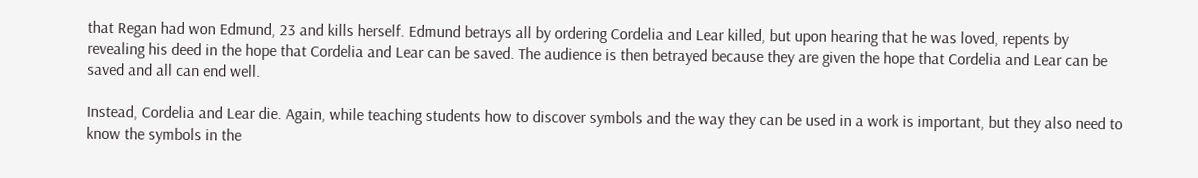that Regan had won Edmund, 23 and kills herself. Edmund betrays all by ordering Cordelia and Lear killed, but upon hearing that he was loved, repents by revealing his deed in the hope that Cordelia and Lear can be saved. The audience is then betrayed because they are given the hope that Cordelia and Lear can be saved and all can end well.

Instead, Cordelia and Lear die. Again, while teaching students how to discover symbols and the way they can be used in a work is important, but they also need to know the symbols in the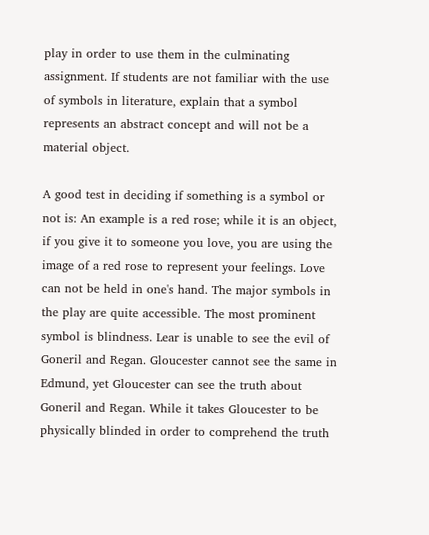play in order to use them in the culminating assignment. If students are not familiar with the use of symbols in literature, explain that a symbol represents an abstract concept and will not be a material object.

A good test in deciding if something is a symbol or not is: An example is a red rose; while it is an object, if you give it to someone you love, you are using the image of a red rose to represent your feelings. Love can not be held in one's hand. The major symbols in the play are quite accessible. The most prominent symbol is blindness. Lear is unable to see the evil of Goneril and Regan. Gloucester cannot see the same in Edmund, yet Gloucester can see the truth about Goneril and Regan. While it takes Gloucester to be physically blinded in order to comprehend the truth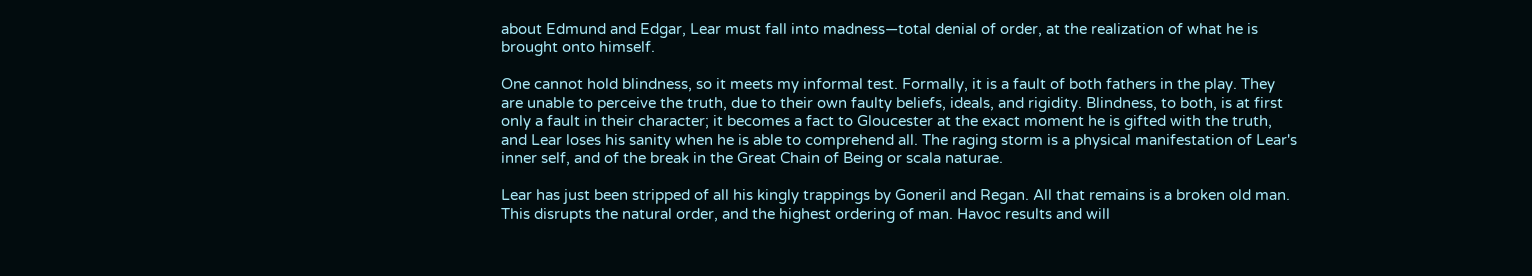about Edmund and Edgar, Lear must fall into madness—total denial of order, at the realization of what he is brought onto himself.

One cannot hold blindness, so it meets my informal test. Formally, it is a fault of both fathers in the play. They are unable to perceive the truth, due to their own faulty beliefs, ideals, and rigidity. Blindness, to both, is at first only a fault in their character; it becomes a fact to Gloucester at the exact moment he is gifted with the truth, and Lear loses his sanity when he is able to comprehend all. The raging storm is a physical manifestation of Lear's inner self, and of the break in the Great Chain of Being or scala naturae.

Lear has just been stripped of all his kingly trappings by Goneril and Regan. All that remains is a broken old man. This disrupts the natural order, and the highest ordering of man. Havoc results and will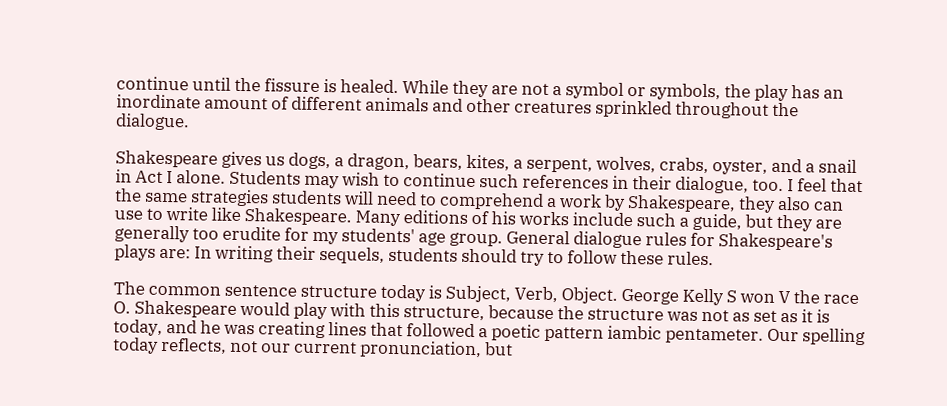continue until the fissure is healed. While they are not a symbol or symbols, the play has an inordinate amount of different animals and other creatures sprinkled throughout the dialogue.

Shakespeare gives us dogs, a dragon, bears, kites, a serpent, wolves, crabs, oyster, and a snail in Act I alone. Students may wish to continue such references in their dialogue, too. I feel that the same strategies students will need to comprehend a work by Shakespeare, they also can use to write like Shakespeare. Many editions of his works include such a guide, but they are generally too erudite for my students' age group. General dialogue rules for Shakespeare's plays are: In writing their sequels, students should try to follow these rules.

The common sentence structure today is Subject, Verb, Object. George Kelly S won V the race O. Shakespeare would play with this structure, because the structure was not as set as it is today, and he was creating lines that followed a poetic pattern iambic pentameter. Our spelling today reflects, not our current pronunciation, but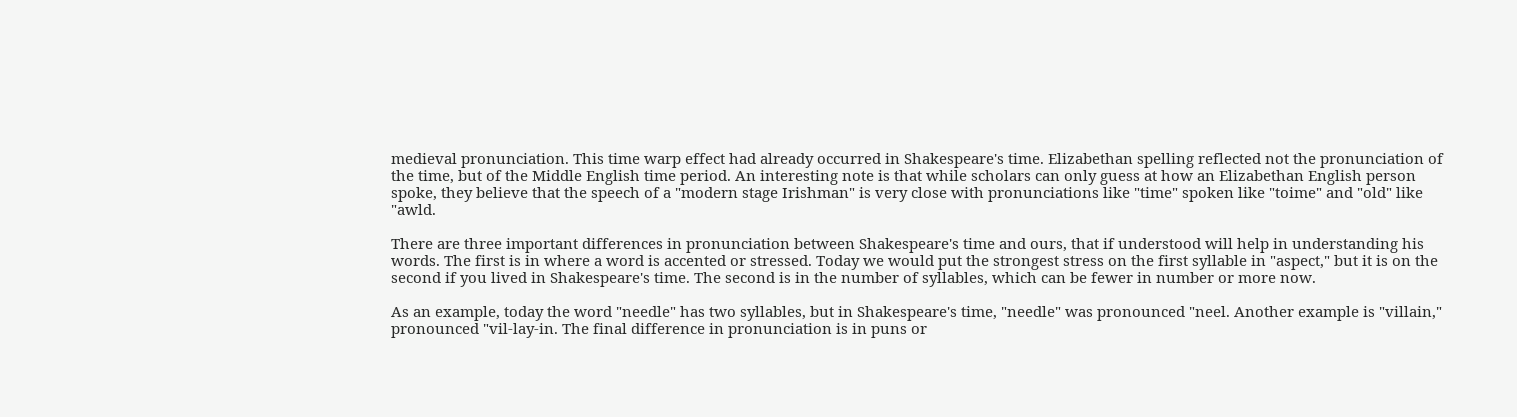medieval pronunciation. This time warp effect had already occurred in Shakespeare's time. Elizabethan spelling reflected not the pronunciation of the time, but of the Middle English time period. An interesting note is that while scholars can only guess at how an Elizabethan English person spoke, they believe that the speech of a "modern stage Irishman" is very close with pronunciations like "time" spoken like "toime" and "old" like "awld.

There are three important differences in pronunciation between Shakespeare's time and ours, that if understood will help in understanding his words. The first is in where a word is accented or stressed. Today we would put the strongest stress on the first syllable in "aspect," but it is on the second if you lived in Shakespeare's time. The second is in the number of syllables, which can be fewer in number or more now.

As an example, today the word "needle" has two syllables, but in Shakespeare's time, "needle" was pronounced "neel. Another example is "villain," pronounced "vil-lay-in. The final difference in pronunciation is in puns or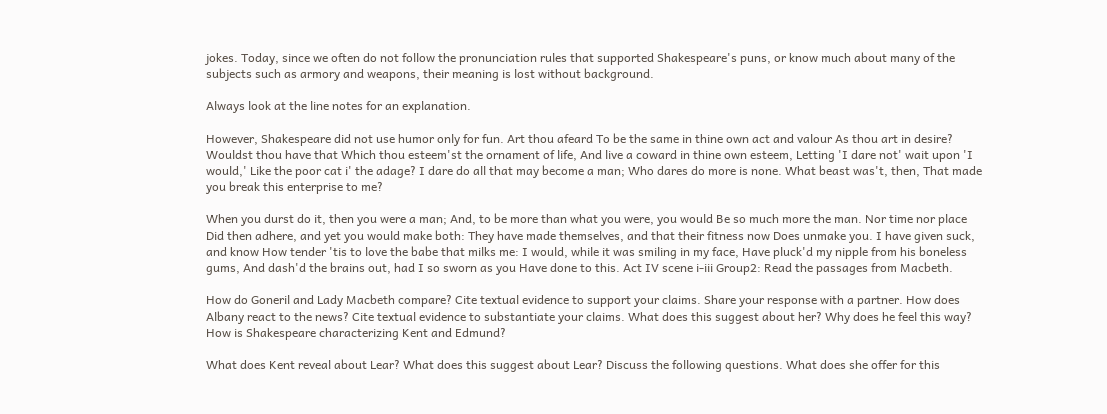jokes. Today, since we often do not follow the pronunciation rules that supported Shakespeare's puns, or know much about many of the subjects such as armory and weapons, their meaning is lost without background.

Always look at the line notes for an explanation.

However, Shakespeare did not use humor only for fun. Art thou afeard To be the same in thine own act and valour As thou art in desire? Wouldst thou have that Which thou esteem'st the ornament of life, And live a coward in thine own esteem, Letting 'I dare not' wait upon 'I would,' Like the poor cat i' the adage? I dare do all that may become a man; Who dares do more is none. What beast was't, then, That made you break this enterprise to me?

When you durst do it, then you were a man; And, to be more than what you were, you would Be so much more the man. Nor time nor place Did then adhere, and yet you would make both: They have made themselves, and that their fitness now Does unmake you. I have given suck, and know How tender 'tis to love the babe that milks me: I would, while it was smiling in my face, Have pluck'd my nipple from his boneless gums, And dash'd the brains out, had I so sworn as you Have done to this. Act IV scene i-iii Group2: Read the passages from Macbeth.

How do Goneril and Lady Macbeth compare? Cite textual evidence to support your claims. Share your response with a partner. How does Albany react to the news? Cite textual evidence to substantiate your claims. What does this suggest about her? Why does he feel this way? How is Shakespeare characterizing Kent and Edmund?

What does Kent reveal about Lear? What does this suggest about Lear? Discuss the following questions. What does she offer for this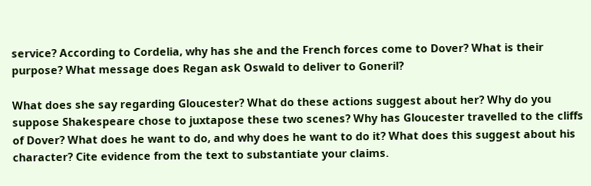service? According to Cordelia, why has she and the French forces come to Dover? What is their purpose? What message does Regan ask Oswald to deliver to Goneril?

What does she say regarding Gloucester? What do these actions suggest about her? Why do you suppose Shakespeare chose to juxtapose these two scenes? Why has Gloucester travelled to the cliffs of Dover? What does he want to do, and why does he want to do it? What does this suggest about his character? Cite evidence from the text to substantiate your claims.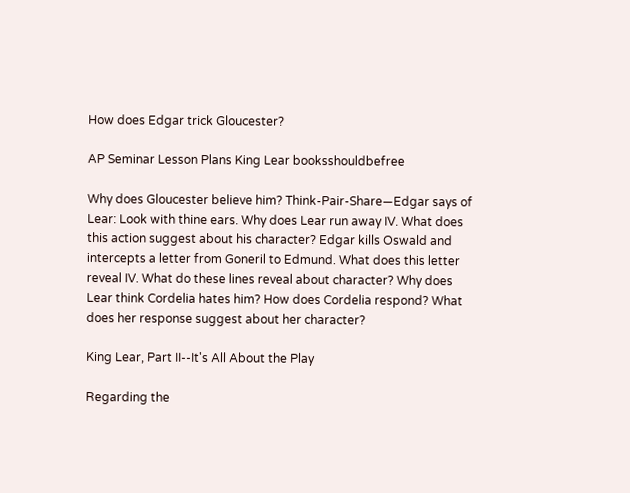How does Edgar trick Gloucester?

AP Seminar Lesson Plans King Lear booksshouldbefree

Why does Gloucester believe him? Think-Pair-Share—Edgar says of Lear: Look with thine ears. Why does Lear run away IV. What does this action suggest about his character? Edgar kills Oswald and intercepts a letter from Goneril to Edmund. What does this letter reveal IV. What do these lines reveal about character? Why does Lear think Cordelia hates him? How does Cordelia respond? What does her response suggest about her character?

King Lear, Part II--It's All About the Play

Regarding the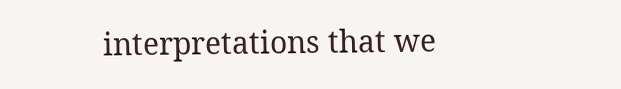interpretations that we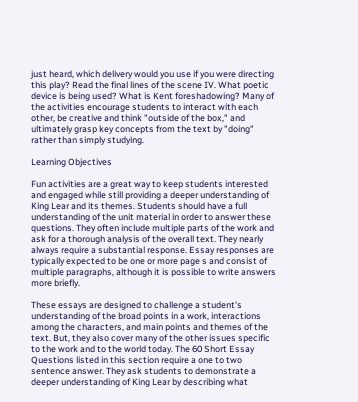just heard, which delivery would you use if you were directing this play? Read the final lines of the scene IV. What poetic device is being used? What is Kent foreshadowing? Many of the activities encourage students to interact with each other, be creative and think "outside of the box," and ultimately grasp key concepts from the text by "doing" rather than simply studying.

Learning Objectives

Fun activities are a great way to keep students interested and engaged while still providing a deeper understanding of King Lear and its themes. Students should have a full understanding of the unit material in order to answer these questions. They often include multiple parts of the work and ask for a thorough analysis of the overall text. They nearly always require a substantial response. Essay responses are typically expected to be one or more page s and consist of multiple paragraphs, although it is possible to write answers more briefly.

These essays are designed to challenge a student's understanding of the broad points in a work, interactions among the characters, and main points and themes of the text. But, they also cover many of the other issues specific to the work and to the world today. The 60 Short Essay Questions listed in this section require a one to two sentence answer. They ask students to demonstrate a deeper understanding of King Lear by describing what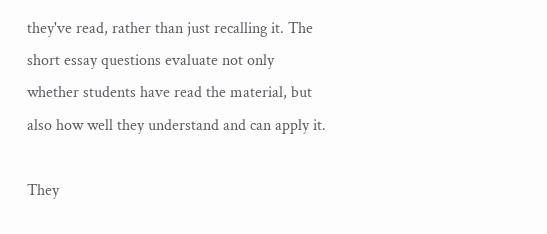they've read, rather than just recalling it. The short essay questions evaluate not only whether students have read the material, but also how well they understand and can apply it.

They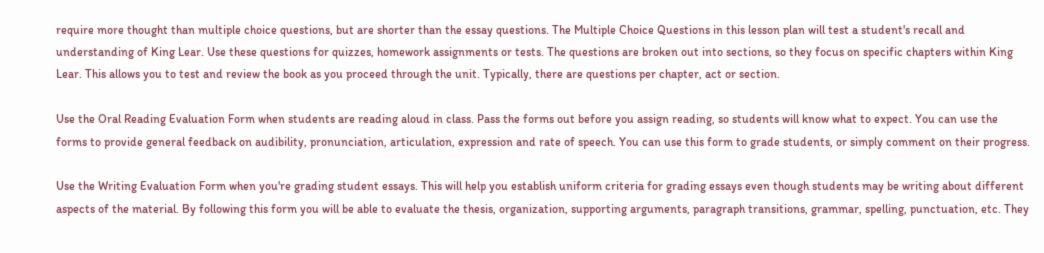require more thought than multiple choice questions, but are shorter than the essay questions. The Multiple Choice Questions in this lesson plan will test a student's recall and understanding of King Lear. Use these questions for quizzes, homework assignments or tests. The questions are broken out into sections, so they focus on specific chapters within King Lear. This allows you to test and review the book as you proceed through the unit. Typically, there are questions per chapter, act or section.

Use the Oral Reading Evaluation Form when students are reading aloud in class. Pass the forms out before you assign reading, so students will know what to expect. You can use the forms to provide general feedback on audibility, pronunciation, articulation, expression and rate of speech. You can use this form to grade students, or simply comment on their progress.

Use the Writing Evaluation Form when you're grading student essays. This will help you establish uniform criteria for grading essays even though students may be writing about different aspects of the material. By following this form you will be able to evaluate the thesis, organization, supporting arguments, paragraph transitions, grammar, spelling, punctuation, etc. They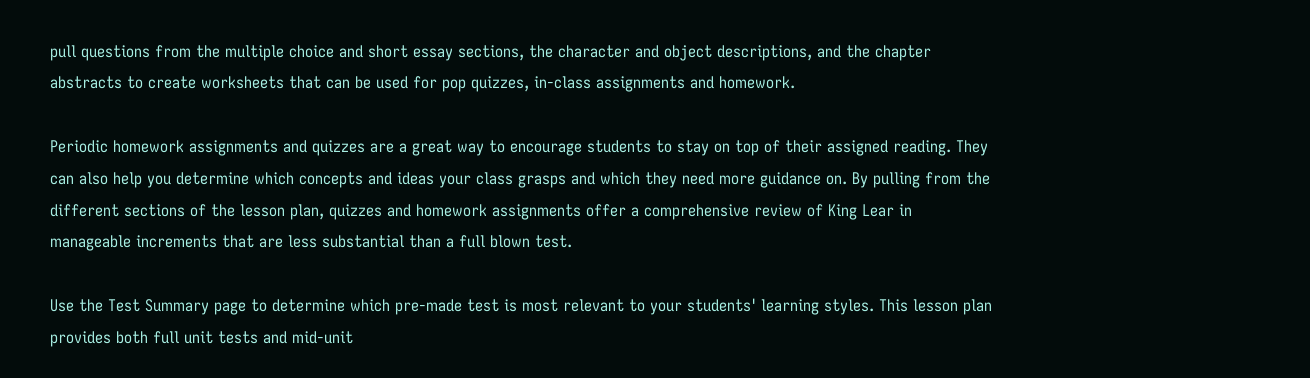pull questions from the multiple choice and short essay sections, the character and object descriptions, and the chapter abstracts to create worksheets that can be used for pop quizzes, in-class assignments and homework.

Periodic homework assignments and quizzes are a great way to encourage students to stay on top of their assigned reading. They can also help you determine which concepts and ideas your class grasps and which they need more guidance on. By pulling from the different sections of the lesson plan, quizzes and homework assignments offer a comprehensive review of King Lear in manageable increments that are less substantial than a full blown test.

Use the Test Summary page to determine which pre-made test is most relevant to your students' learning styles. This lesson plan provides both full unit tests and mid-unit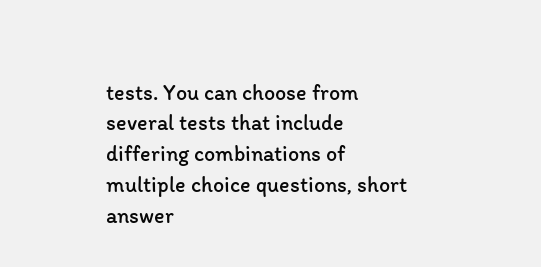tests. You can choose from several tests that include differing combinations of multiple choice questions, short answer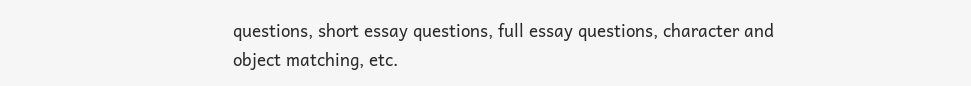questions, short essay questions, full essay questions, character and object matching, etc.